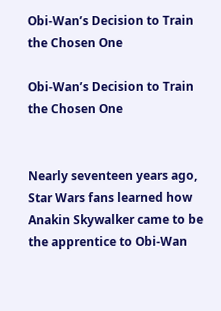Obi-Wan’s Decision to Train the Chosen One

Obi-Wan’s Decision to Train the Chosen One


Nearly seventeen years ago, Star Wars fans learned how Anakin Skywalker came to be the apprentice to Obi-Wan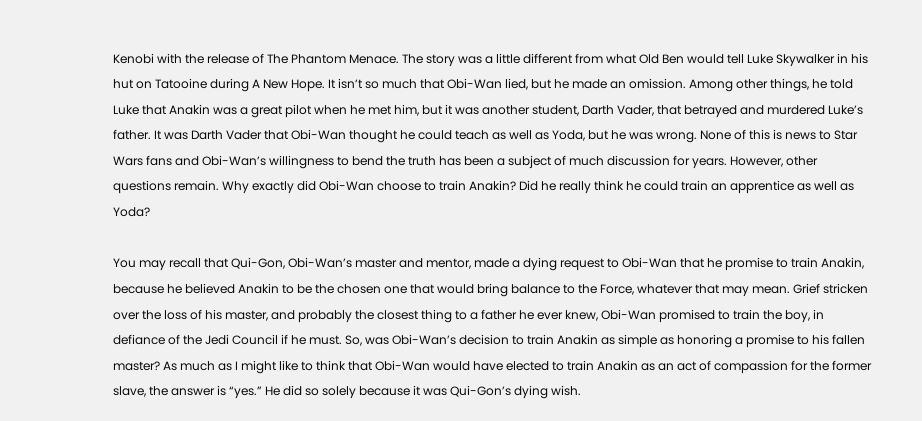Kenobi with the release of The Phantom Menace. The story was a little different from what Old Ben would tell Luke Skywalker in his hut on Tatooine during A New Hope. It isn’t so much that Obi-Wan lied, but he made an omission. Among other things, he told Luke that Anakin was a great pilot when he met him, but it was another student, Darth Vader, that betrayed and murdered Luke’s father. It was Darth Vader that Obi-Wan thought he could teach as well as Yoda, but he was wrong. None of this is news to Star Wars fans and Obi-Wan’s willingness to bend the truth has been a subject of much discussion for years. However, other questions remain. Why exactly did Obi-Wan choose to train Anakin? Did he really think he could train an apprentice as well as Yoda?

You may recall that Qui-Gon, Obi-Wan’s master and mentor, made a dying request to Obi-Wan that he promise to train Anakin, because he believed Anakin to be the chosen one that would bring balance to the Force, whatever that may mean. Grief stricken over the loss of his master, and probably the closest thing to a father he ever knew, Obi-Wan promised to train the boy, in defiance of the Jedi Council if he must. So, was Obi-Wan’s decision to train Anakin as simple as honoring a promise to his fallen master? As much as I might like to think that Obi-Wan would have elected to train Anakin as an act of compassion for the former slave, the answer is “yes.” He did so solely because it was Qui-Gon’s dying wish.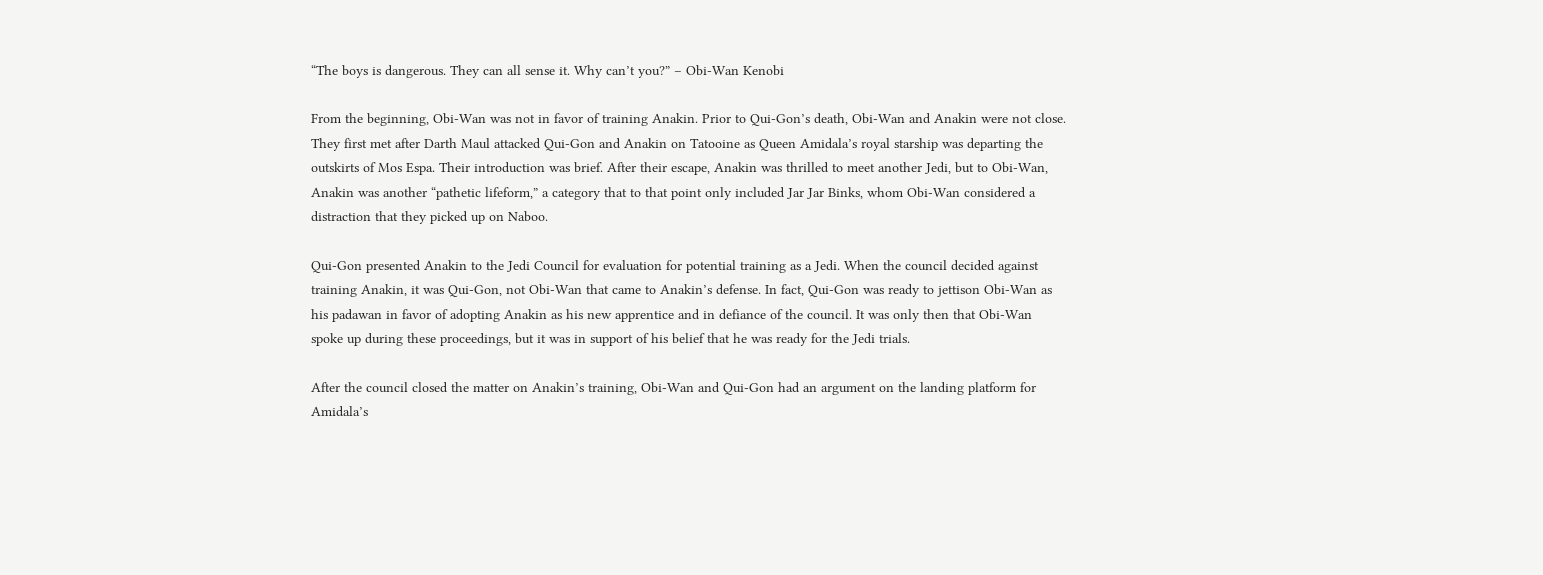“The boys is dangerous. They can all sense it. Why can’t you?” – Obi-Wan Kenobi

From the beginning, Obi-Wan was not in favor of training Anakin. Prior to Qui-Gon’s death, Obi-Wan and Anakin were not close. They first met after Darth Maul attacked Qui-Gon and Anakin on Tatooine as Queen Amidala’s royal starship was departing the outskirts of Mos Espa. Their introduction was brief. After their escape, Anakin was thrilled to meet another Jedi, but to Obi-Wan, Anakin was another “pathetic lifeform,” a category that to that point only included Jar Jar Binks, whom Obi-Wan considered a distraction that they picked up on Naboo.

Qui-Gon presented Anakin to the Jedi Council for evaluation for potential training as a Jedi. When the council decided against training Anakin, it was Qui-Gon, not Obi-Wan that came to Anakin’s defense. In fact, Qui-Gon was ready to jettison Obi-Wan as his padawan in favor of adopting Anakin as his new apprentice and in defiance of the council. It was only then that Obi-Wan spoke up during these proceedings, but it was in support of his belief that he was ready for the Jedi trials.

After the council closed the matter on Anakin’s training, Obi-Wan and Qui-Gon had an argument on the landing platform for Amidala’s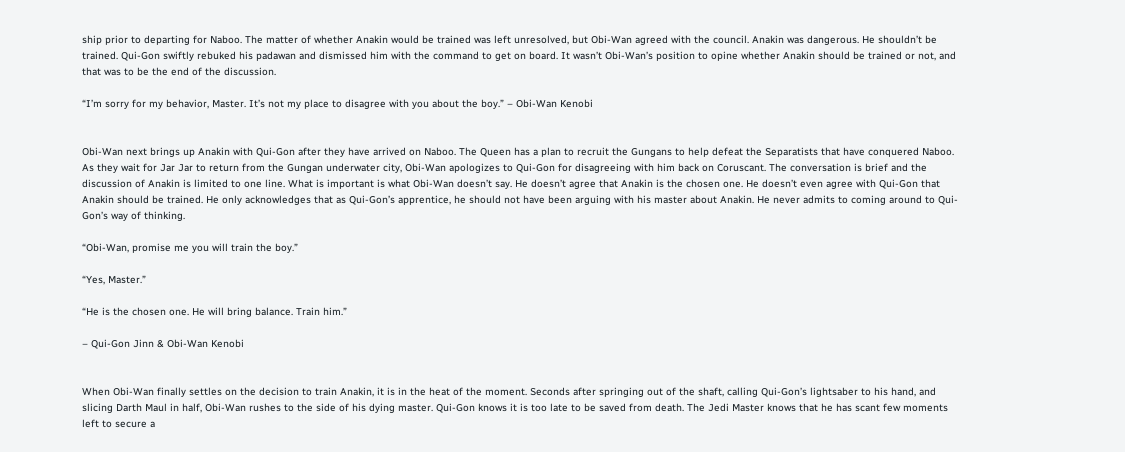ship prior to departing for Naboo. The matter of whether Anakin would be trained was left unresolved, but Obi-Wan agreed with the council. Anakin was dangerous. He shouldn’t be trained. Qui-Gon swiftly rebuked his padawan and dismissed him with the command to get on board. It wasn’t Obi-Wan’s position to opine whether Anakin should be trained or not, and that was to be the end of the discussion.

“I’m sorry for my behavior, Master. It’s not my place to disagree with you about the boy.” – Obi-Wan Kenobi


Obi-Wan next brings up Anakin with Qui-Gon after they have arrived on Naboo. The Queen has a plan to recruit the Gungans to help defeat the Separatists that have conquered Naboo. As they wait for Jar Jar to return from the Gungan underwater city, Obi-Wan apologizes to Qui-Gon for disagreeing with him back on Coruscant. The conversation is brief and the discussion of Anakin is limited to one line. What is important is what Obi-Wan doesn’t say. He doesn’t agree that Anakin is the chosen one. He doesn’t even agree with Qui-Gon that Anakin should be trained. He only acknowledges that as Qui-Gon’s apprentice, he should not have been arguing with his master about Anakin. He never admits to coming around to Qui-Gon’s way of thinking.

“Obi-Wan, promise me you will train the boy.”

“Yes, Master.”

“He is the chosen one. He will bring balance. Train him.”

– Qui-Gon Jinn & Obi-Wan Kenobi


When Obi-Wan finally settles on the decision to train Anakin, it is in the heat of the moment. Seconds after springing out of the shaft, calling Qui-Gon’s lightsaber to his hand, and slicing Darth Maul in half, Obi-Wan rushes to the side of his dying master. Qui-Gon knows it is too late to be saved from death. The Jedi Master knows that he has scant few moments left to secure a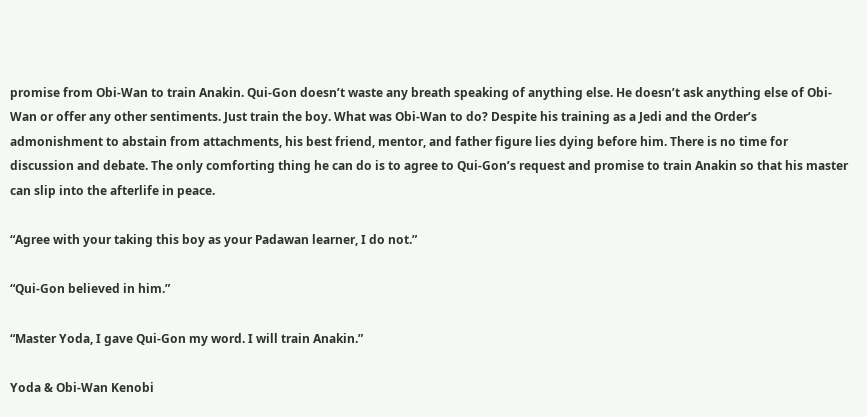promise from Obi-Wan to train Anakin. Qui-Gon doesn’t waste any breath speaking of anything else. He doesn’t ask anything else of Obi-Wan or offer any other sentiments. Just train the boy. What was Obi-Wan to do? Despite his training as a Jedi and the Order’s admonishment to abstain from attachments, his best friend, mentor, and father figure lies dying before him. There is no time for discussion and debate. The only comforting thing he can do is to agree to Qui-Gon’s request and promise to train Anakin so that his master can slip into the afterlife in peace.

“Agree with your taking this boy as your Padawan learner, I do not.”

“Qui-Gon believed in him.”

“Master Yoda, I gave Qui-Gon my word. I will train Anakin.”

Yoda & Obi-Wan Kenobi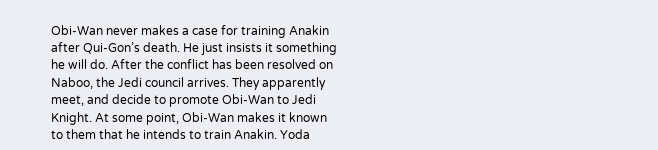Obi-Wan never makes a case for training Anakin after Qui-Gon’s death. He just insists it something he will do. After the conflict has been resolved on Naboo, the Jedi council arrives. They apparently meet, and decide to promote Obi-Wan to Jedi Knight. At some point, Obi-Wan makes it known to them that he intends to train Anakin. Yoda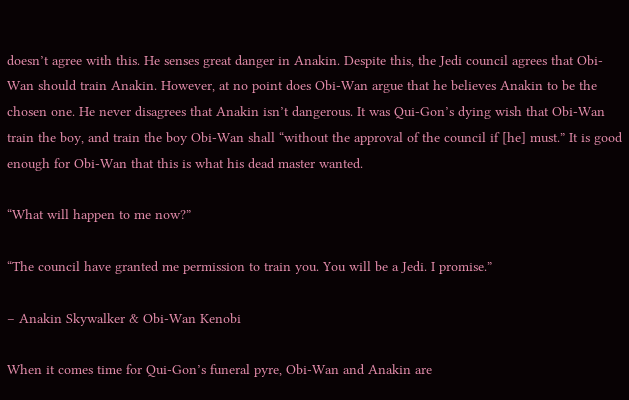doesn’t agree with this. He senses great danger in Anakin. Despite this, the Jedi council agrees that Obi-Wan should train Anakin. However, at no point does Obi-Wan argue that he believes Anakin to be the chosen one. He never disagrees that Anakin isn’t dangerous. It was Qui-Gon’s dying wish that Obi-Wan train the boy, and train the boy Obi-Wan shall “without the approval of the council if [he] must.” It is good enough for Obi-Wan that this is what his dead master wanted.

“What will happen to me now?”

“The council have granted me permission to train you. You will be a Jedi. I promise.”

– Anakin Skywalker & Obi-Wan Kenobi

When it comes time for Qui-Gon’s funeral pyre, Obi-Wan and Anakin are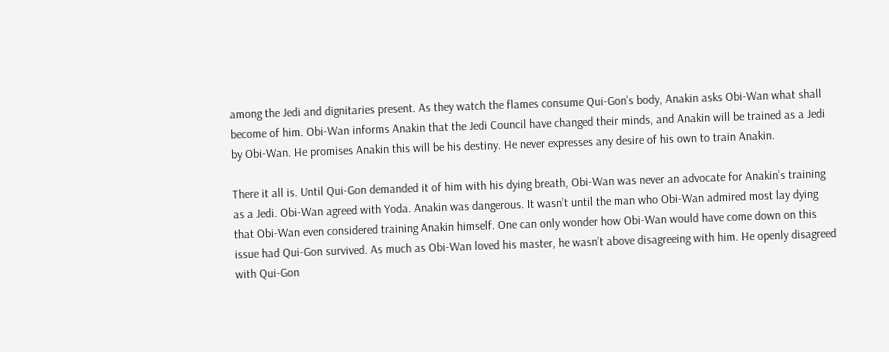among the Jedi and dignitaries present. As they watch the flames consume Qui-Gon’s body, Anakin asks Obi-Wan what shall become of him. Obi-Wan informs Anakin that the Jedi Council have changed their minds, and Anakin will be trained as a Jedi by Obi-Wan. He promises Anakin this will be his destiny. He never expresses any desire of his own to train Anakin.

There it all is. Until Qui-Gon demanded it of him with his dying breath, Obi-Wan was never an advocate for Anakin’s training as a Jedi. Obi-Wan agreed with Yoda. Anakin was dangerous. It wasn’t until the man who Obi-Wan admired most lay dying that Obi-Wan even considered training Anakin himself. One can only wonder how Obi-Wan would have come down on this issue had Qui-Gon survived. As much as Obi-Wan loved his master, he wasn’t above disagreeing with him. He openly disagreed with Qui-Gon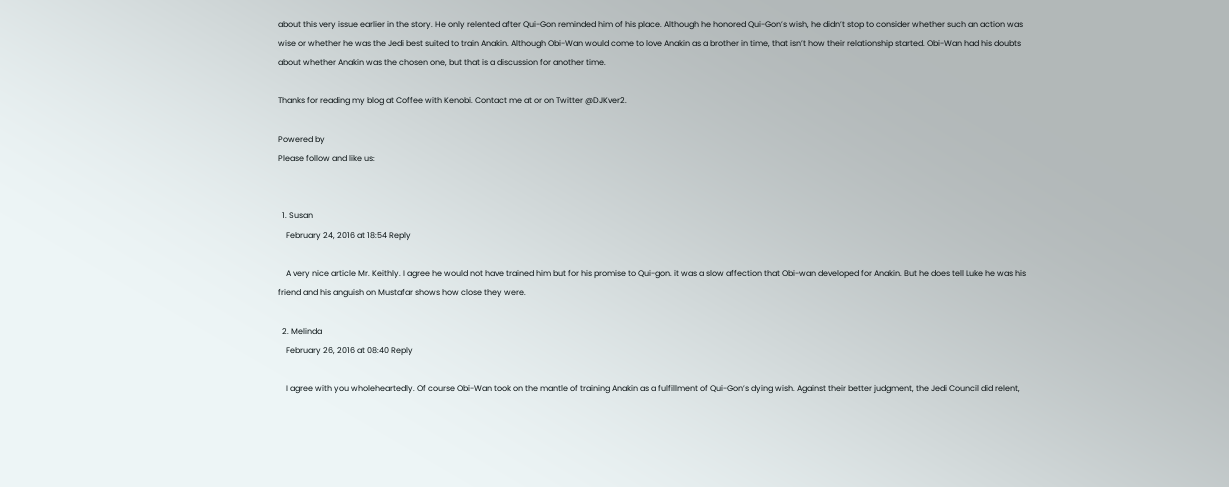about this very issue earlier in the story. He only relented after Qui-Gon reminded him of his place. Although he honored Qui-Gon’s wish, he didn’t stop to consider whether such an action was wise or whether he was the Jedi best suited to train Anakin. Although Obi-Wan would come to love Anakin as a brother in time, that isn’t how their relationship started. Obi-Wan had his doubts about whether Anakin was the chosen one, but that is a discussion for another time.

Thanks for reading my blog at Coffee with Kenobi. Contact me at or on Twitter @DJKver2.

Powered by
Please follow and like us:


  1. Susan
    February 24, 2016 at 18:54 Reply

    A very nice article Mr. Keithly. I agree he would not have trained him but for his promise to Qui-gon. it was a slow affection that Obi-wan developed for Anakin. But he does tell Luke he was his friend and his anguish on Mustafar shows how close they were.

  2. Melinda
    February 26, 2016 at 08:40 Reply

    I agree with you wholeheartedly. Of course Obi-Wan took on the mantle of training Anakin as a fulfillment of Qui-Gon’s dying wish. Against their better judgment, the Jedi Council did relent,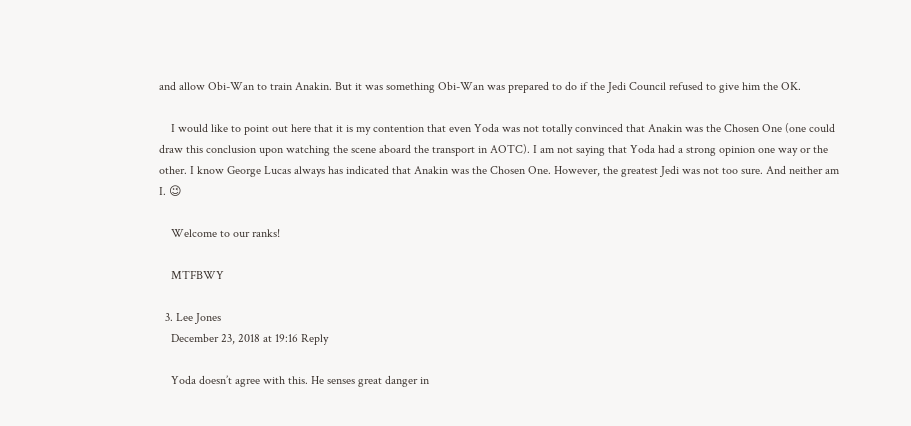and allow Obi-Wan to train Anakin. But it was something Obi-Wan was prepared to do if the Jedi Council refused to give him the OK.

    I would like to point out here that it is my contention that even Yoda was not totally convinced that Anakin was the Chosen One (one could draw this conclusion upon watching the scene aboard the transport in AOTC). I am not saying that Yoda had a strong opinion one way or the other. I know George Lucas always has indicated that Anakin was the Chosen One. However, the greatest Jedi was not too sure. And neither am I. 😉

    Welcome to our ranks!

    MTFBWY

  3. Lee Jones
    December 23, 2018 at 19:16 Reply

    Yoda doesn’t agree with this. He senses great danger in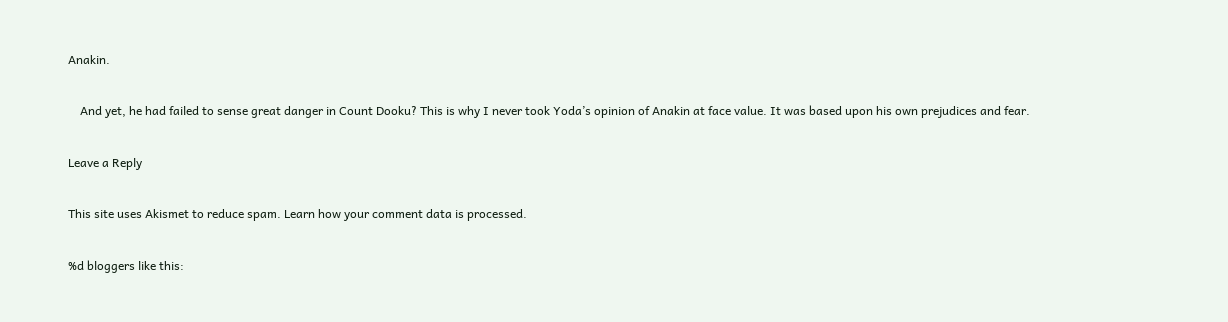Anakin.

    And yet, he had failed to sense great danger in Count Dooku? This is why I never took Yoda’s opinion of Anakin at face value. It was based upon his own prejudices and fear.

Leave a Reply

This site uses Akismet to reduce spam. Learn how your comment data is processed.

%d bloggers like this: